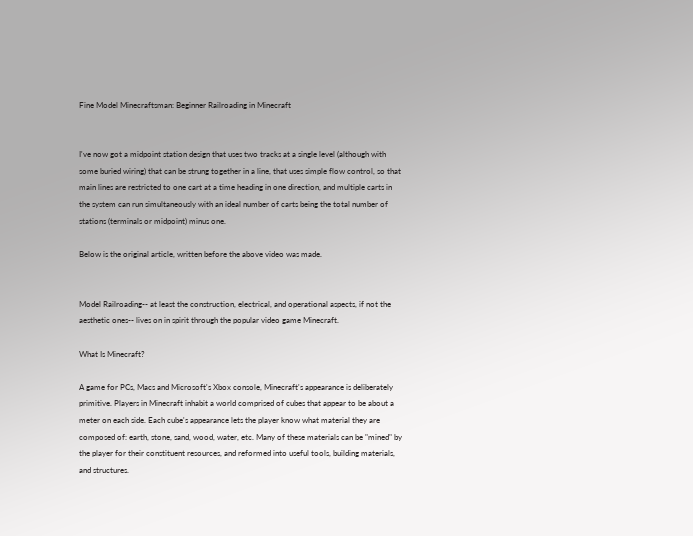Fine Model Minecraftsman: Beginner Railroading in Minecraft


I've now got a midpoint station design that uses two tracks at a single level (although with some buried wiring) that can be strung together in a line, that uses simple flow control, so that main lines are restricted to one cart at a time heading in one direction, and multiple carts in the system can run simultaneously with an ideal number of carts being the total number of stations (terminals or midpoint) minus one.

Below is the original article, written before the above video was made.


Model Railroading-- at least the construction, electrical, and operational aspects, if not the aesthetic ones-- lives on in spirit through the popular video game Minecraft.

What Is Minecraft?

A game for PCs, Macs and Microsoft's Xbox console, Minecraft's appearance is deliberately primitive. Players in Minecraft inhabit a world comprised of cubes that appear to be about a meter on each side. Each cube's appearance lets the player know what material they are composed of: earth, stone, sand, wood, water, etc. Many of these materials can be "mined" by the player for their constituent resources, and reformed into useful tools, building materials, and structures.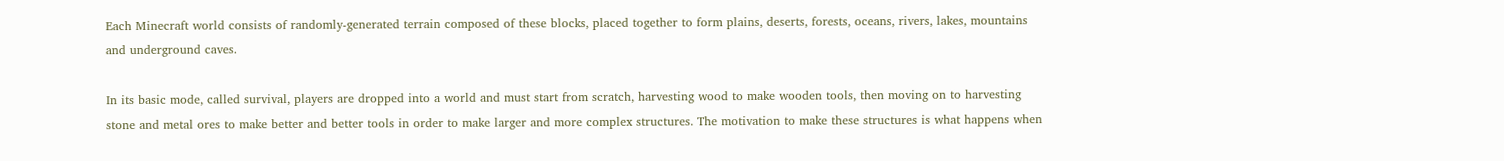Each Minecraft world consists of randomly-generated terrain composed of these blocks, placed together to form plains, deserts, forests, oceans, rivers, lakes, mountains and underground caves.

In its basic mode, called survival, players are dropped into a world and must start from scratch, harvesting wood to make wooden tools, then moving on to harvesting stone and metal ores to make better and better tools in order to make larger and more complex structures. The motivation to make these structures is what happens when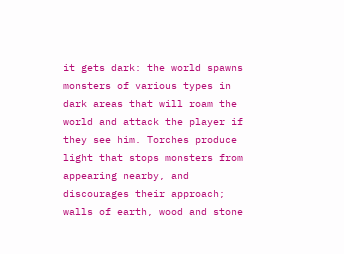it gets dark: the world spawns monsters of various types in dark areas that will roam the world and attack the player if they see him. Torches produce light that stops monsters from appearing nearby, and discourages their approach; walls of earth, wood and stone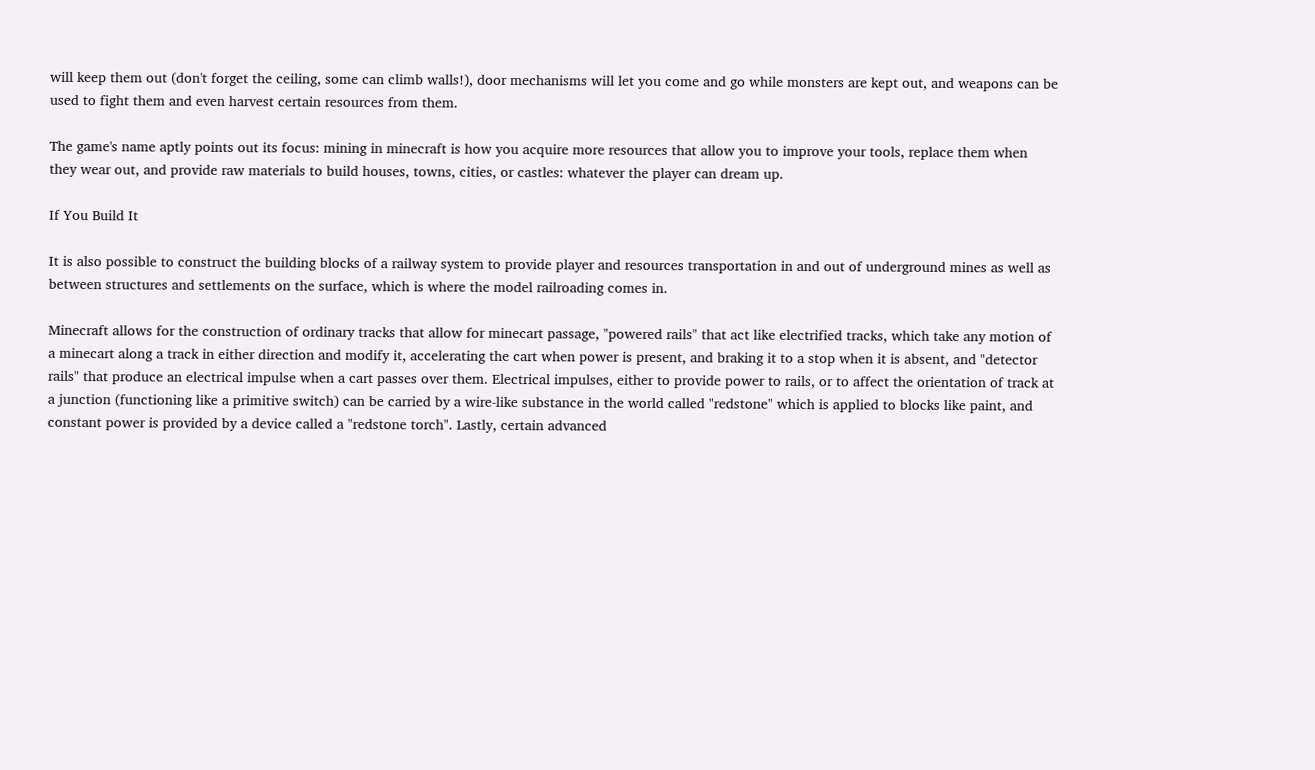will keep them out (don't forget the ceiling, some can climb walls!), door mechanisms will let you come and go while monsters are kept out, and weapons can be used to fight them and even harvest certain resources from them.

The game's name aptly points out its focus: mining in minecraft is how you acquire more resources that allow you to improve your tools, replace them when they wear out, and provide raw materials to build houses, towns, cities, or castles: whatever the player can dream up.

If You Build It

It is also possible to construct the building blocks of a railway system to provide player and resources transportation in and out of underground mines as well as between structures and settlements on the surface, which is where the model railroading comes in.

Minecraft allows for the construction of ordinary tracks that allow for minecart passage, "powered rails" that act like electrified tracks, which take any motion of a minecart along a track in either direction and modify it, accelerating the cart when power is present, and braking it to a stop when it is absent, and "detector rails" that produce an electrical impulse when a cart passes over them. Electrical impulses, either to provide power to rails, or to affect the orientation of track at a junction (functioning like a primitive switch) can be carried by a wire-like substance in the world called "redstone" which is applied to blocks like paint, and constant power is provided by a device called a "redstone torch". Lastly, certain advanced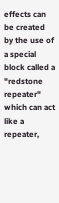effects can be created by the use of a special block called a "redstone repeater" which can act like a repeater,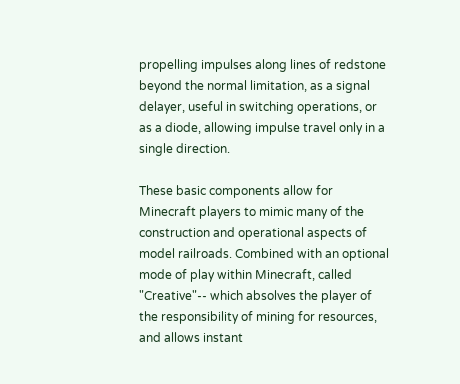propelling impulses along lines of redstone beyond the normal limitation, as a signal delayer, useful in switching operations, or as a diode, allowing impulse travel only in a single direction.

These basic components allow for Minecraft players to mimic many of the construction and operational aspects of model railroads. Combined with an optional mode of play within Minecraft, called "Creative"-- which absolves the player of the responsibility of mining for resources, and allows instant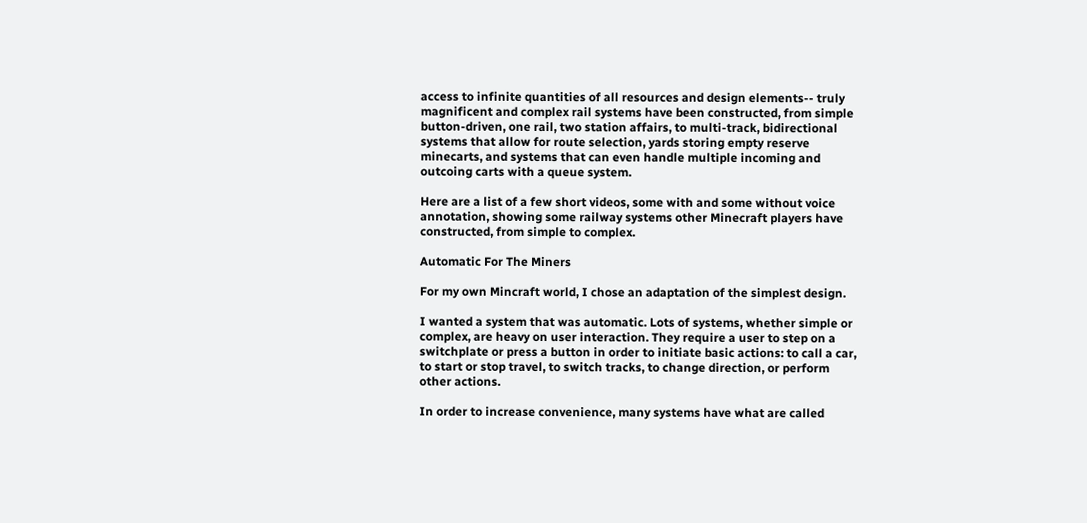access to infinite quantities of all resources and design elements-- truly magnificent and complex rail systems have been constructed, from simple button-driven, one rail, two station affairs, to multi-track, bidirectional systems that allow for route selection, yards storing empty reserve minecarts, and systems that can even handle multiple incoming and outcoing carts with a queue system.

Here are a list of a few short videos, some with and some without voice annotation, showing some railway systems other Minecraft players have constructed, from simple to complex.

Automatic For The Miners

For my own Mincraft world, I chose an adaptation of the simplest design.

I wanted a system that was automatic. Lots of systems, whether simple or complex, are heavy on user interaction. They require a user to step on a switchplate or press a button in order to initiate basic actions: to call a car, to start or stop travel, to switch tracks, to change direction, or perform other actions.

In order to increase convenience, many systems have what are called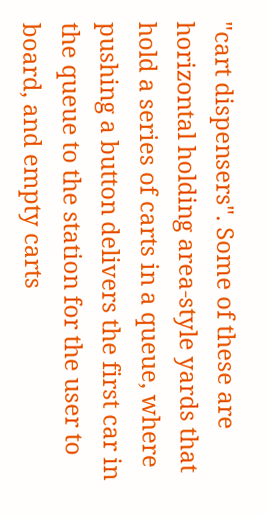"cart dispensers". Some of these are horizontal holding area-style yards that hold a series of carts in a queue, where pushing a button delivers the first car in the queue to the station for the user to board, and empty carts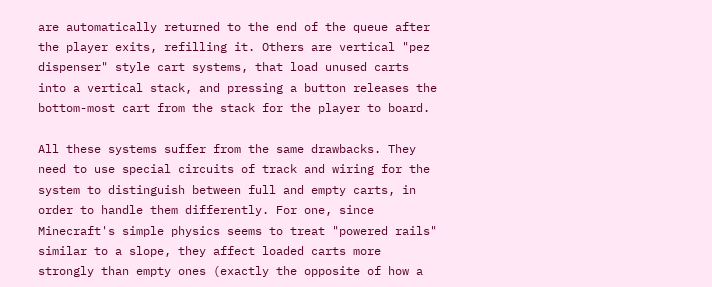are automatically returned to the end of the queue after the player exits, refilling it. Others are vertical "pez dispenser" style cart systems, that load unused carts into a vertical stack, and pressing a button releases the bottom-most cart from the stack for the player to board.

All these systems suffer from the same drawbacks. They need to use special circuits of track and wiring for the system to distinguish between full and empty carts, in order to handle them differently. For one, since Minecraft's simple physics seems to treat "powered rails" similar to a slope, they affect loaded carts more strongly than empty ones (exactly the opposite of how a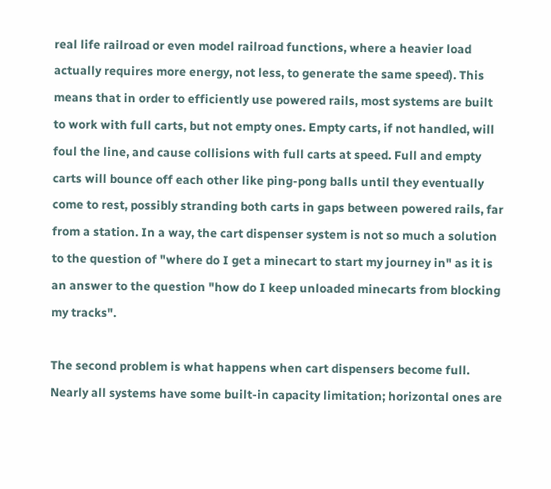real life railroad or even model railroad functions, where a heavier load actually requires more energy, not less, to generate the same speed). This means that in order to efficiently use powered rails, most systems are built to work with full carts, but not empty ones. Empty carts, if not handled, will foul the line, and cause collisions with full carts at speed. Full and empty carts will bounce off each other like ping-pong balls until they eventually come to rest, possibly stranding both carts in gaps between powered rails, far from a station. In a way, the cart dispenser system is not so much a solution to the question of "where do I get a minecart to start my journey in" as it is an answer to the question "how do I keep unloaded minecarts from blocking my tracks".

The second problem is what happens when cart dispensers become full. Nearly all systems have some built-in capacity limitation; horizontal ones are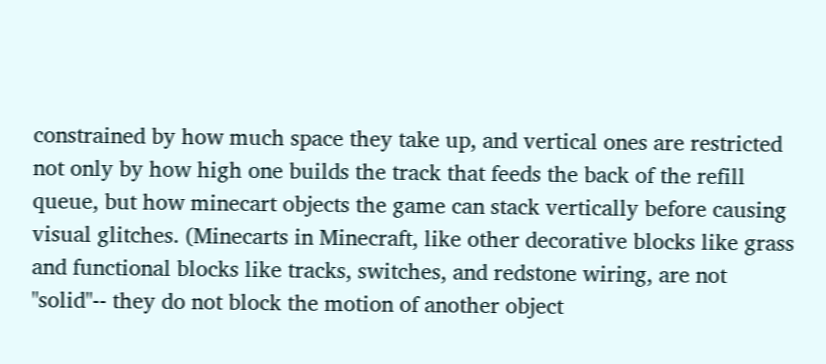constrained by how much space they take up, and vertical ones are restricted not only by how high one builds the track that feeds the back of the refill queue, but how minecart objects the game can stack vertically before causing visual glitches. (Minecarts in Minecraft, like other decorative blocks like grass and functional blocks like tracks, switches, and redstone wiring, are not "solid"-- they do not block the motion of another object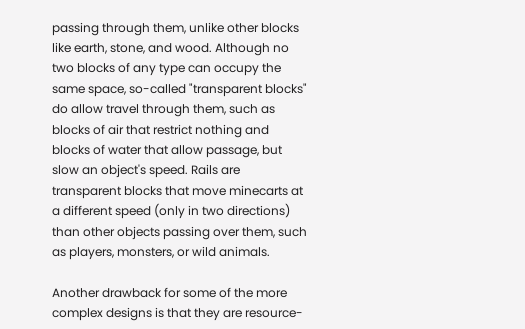passing through them, unlike other blocks like earth, stone, and wood. Although no two blocks of any type can occupy the same space, so-called "transparent blocks" do allow travel through them, such as blocks of air that restrict nothing and blocks of water that allow passage, but slow an object's speed. Rails are transparent blocks that move minecarts at a different speed (only in two directions) than other objects passing over them, such as players, monsters, or wild animals.

Another drawback for some of the more complex designs is that they are resource-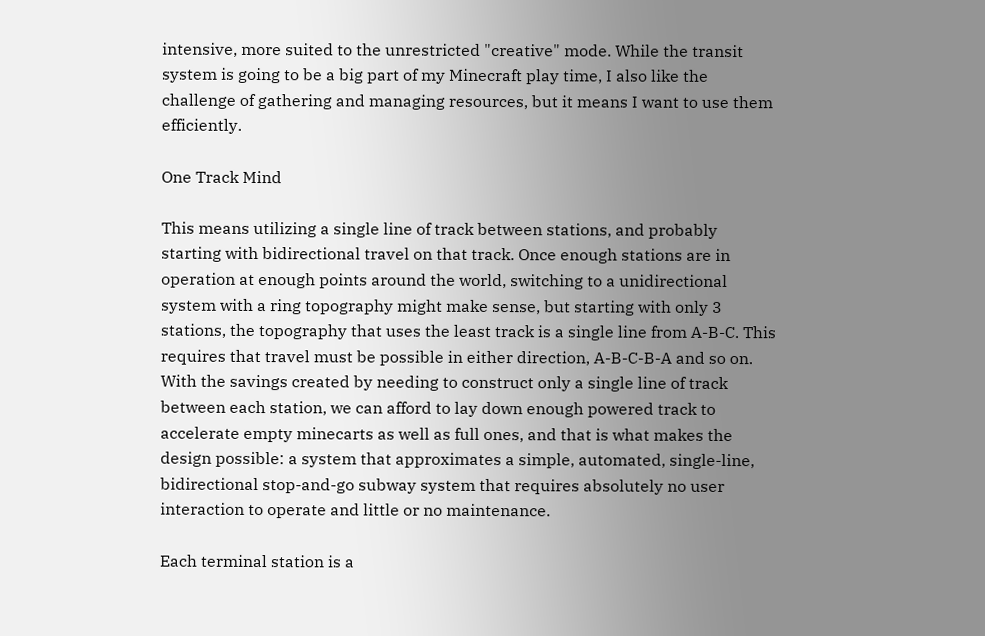intensive, more suited to the unrestricted "creative" mode. While the transit system is going to be a big part of my Minecraft play time, I also like the challenge of gathering and managing resources, but it means I want to use them efficiently.

One Track Mind

This means utilizing a single line of track between stations, and probably starting with bidirectional travel on that track. Once enough stations are in operation at enough points around the world, switching to a unidirectional system with a ring topography might make sense, but starting with only 3 stations, the topography that uses the least track is a single line from A-B-C. This requires that travel must be possible in either direction, A-B-C-B-A and so on. With the savings created by needing to construct only a single line of track between each station, we can afford to lay down enough powered track to accelerate empty minecarts as well as full ones, and that is what makes the design possible: a system that approximates a simple, automated, single-line, bidirectional stop-and-go subway system that requires absolutely no user interaction to operate and little or no maintenance.

Each terminal station is a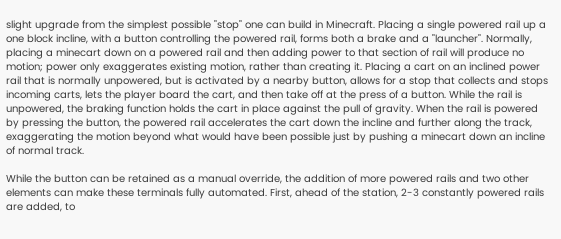slight upgrade from the simplest possible "stop" one can build in Minecraft. Placing a single powered rail up a one block incline, with a button controlling the powered rail, forms both a brake and a "launcher". Normally, placing a minecart down on a powered rail and then adding power to that section of rail will produce no motion; power only exaggerates existing motion, rather than creating it. Placing a cart on an inclined power rail that is normally unpowered, but is activated by a nearby button, allows for a stop that collects and stops incoming carts, lets the player board the cart, and then take off at the press of a button. While the rail is unpowered, the braking function holds the cart in place against the pull of gravity. When the rail is powered by pressing the button, the powered rail accelerates the cart down the incline and further along the track, exaggerating the motion beyond what would have been possible just by pushing a minecart down an incline of normal track.

While the button can be retained as a manual override, the addition of more powered rails and two other elements can make these terminals fully automated. First, ahead of the station, 2-3 constantly powered rails are added, to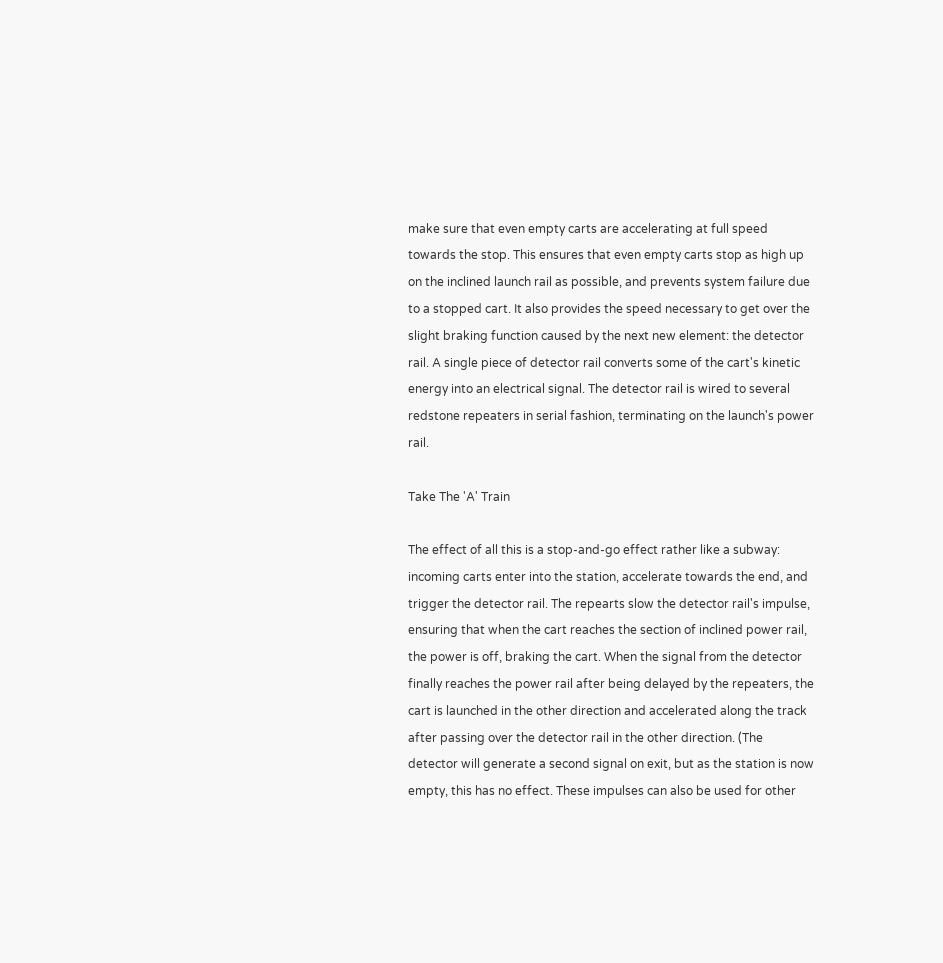make sure that even empty carts are accelerating at full speed towards the stop. This ensures that even empty carts stop as high up on the inclined launch rail as possible, and prevents system failure due to a stopped cart. It also provides the speed necessary to get over the slight braking function caused by the next new element: the detector rail. A single piece of detector rail converts some of the cart's kinetic energy into an electrical signal. The detector rail is wired to several redstone repeaters in serial fashion, terminating on the launch's power rail.

Take The 'A' Train

The effect of all this is a stop-and-go effect rather like a subway: incoming carts enter into the station, accelerate towards the end, and trigger the detector rail. The repearts slow the detector rail's impulse, ensuring that when the cart reaches the section of inclined power rail, the power is off, braking the cart. When the signal from the detector finally reaches the power rail after being delayed by the repeaters, the cart is launched in the other direction and accelerated along the track after passing over the detector rail in the other direction. (The detector will generate a second signal on exit, but as the station is now empty, this has no effect. These impulses can also be used for other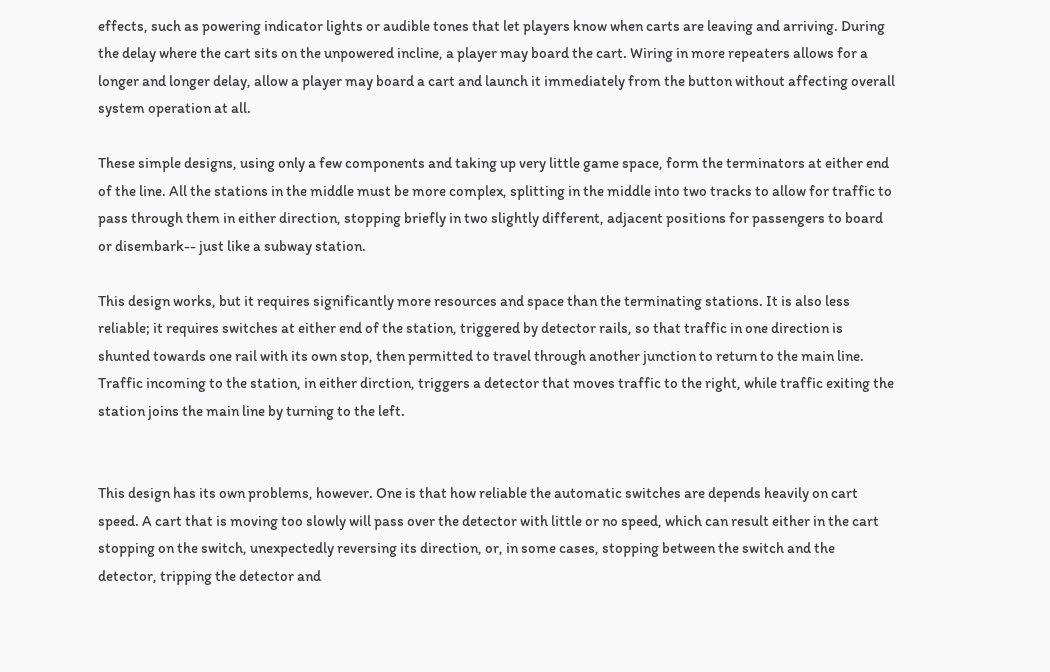effects, such as powering indicator lights or audible tones that let players know when carts are leaving and arriving. During the delay where the cart sits on the unpowered incline, a player may board the cart. Wiring in more repeaters allows for a longer and longer delay, allow a player may board a cart and launch it immediately from the button without affecting overall system operation at all.

These simple designs, using only a few components and taking up very little game space, form the terminators at either end of the line. All the stations in the middle must be more complex, splitting in the middle into two tracks to allow for traffic to pass through them in either direction, stopping briefly in two slightly different, adjacent positions for passengers to board or disembark-- just like a subway station.

This design works, but it requires significantly more resources and space than the terminating stations. It is also less reliable; it requires switches at either end of the station, triggered by detector rails, so that traffic in one direction is shunted towards one rail with its own stop, then permitted to travel through another junction to return to the main line. Traffic incoming to the station, in either dirction, triggers a detector that moves traffic to the right, while traffic exiting the station joins the main line by turning to the left.


This design has its own problems, however. One is that how reliable the automatic switches are depends heavily on cart speed. A cart that is moving too slowly will pass over the detector with little or no speed, which can result either in the cart stopping on the switch, unexpectedly reversing its direction, or, in some cases, stopping between the switch and the detector, tripping the detector and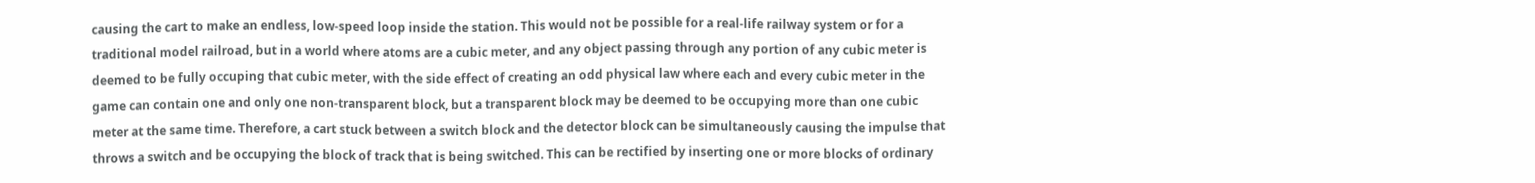causing the cart to make an endless, low-speed loop inside the station. This would not be possible for a real-life railway system or for a traditional model railroad, but in a world where atoms are a cubic meter, and any object passing through any portion of any cubic meter is deemed to be fully occuping that cubic meter, with the side effect of creating an odd physical law where each and every cubic meter in the game can contain one and only one non-transparent block, but a transparent block may be deemed to be occupying more than one cubic meter at the same time. Therefore, a cart stuck between a switch block and the detector block can be simultaneously causing the impulse that throws a switch and be occupying the block of track that is being switched. This can be rectified by inserting one or more blocks of ordinary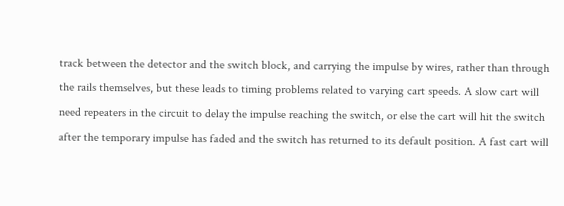track between the detector and the switch block, and carrying the impulse by wires, rather than through the rails themselves, but these leads to timing problems related to varying cart speeds. A slow cart will need repeaters in the circuit to delay the impulse reaching the switch, or else the cart will hit the switch after the temporary impulse has faded and the switch has returned to its default position. A fast cart will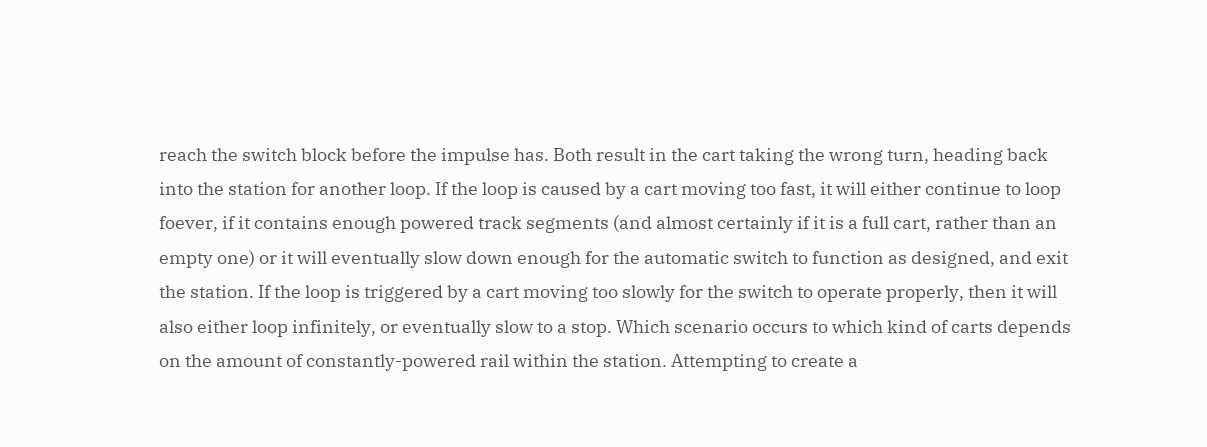reach the switch block before the impulse has. Both result in the cart taking the wrong turn, heading back into the station for another loop. If the loop is caused by a cart moving too fast, it will either continue to loop foever, if it contains enough powered track segments (and almost certainly if it is a full cart, rather than an empty one) or it will eventually slow down enough for the automatic switch to function as designed, and exit the station. If the loop is triggered by a cart moving too slowly for the switch to operate properly, then it will also either loop infinitely, or eventually slow to a stop. Which scenario occurs to which kind of carts depends on the amount of constantly-powered rail within the station. Attempting to create a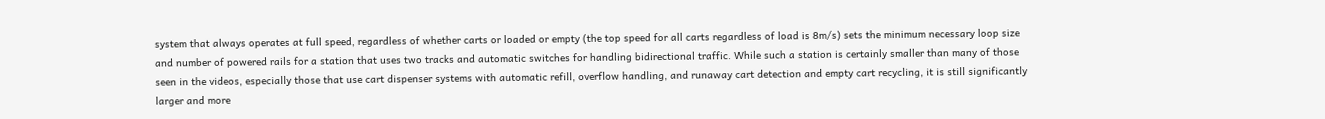system that always operates at full speed, regardless of whether carts or loaded or empty (the top speed for all carts regardless of load is 8m/s) sets the minimum necessary loop size and number of powered rails for a station that uses two tracks and automatic switches for handling bidirectional traffic. While such a station is certainly smaller than many of those seen in the videos, especially those that use cart dispenser systems with automatic refill, overflow handling, and runaway cart detection and empty cart recycling, it is still significantly larger and more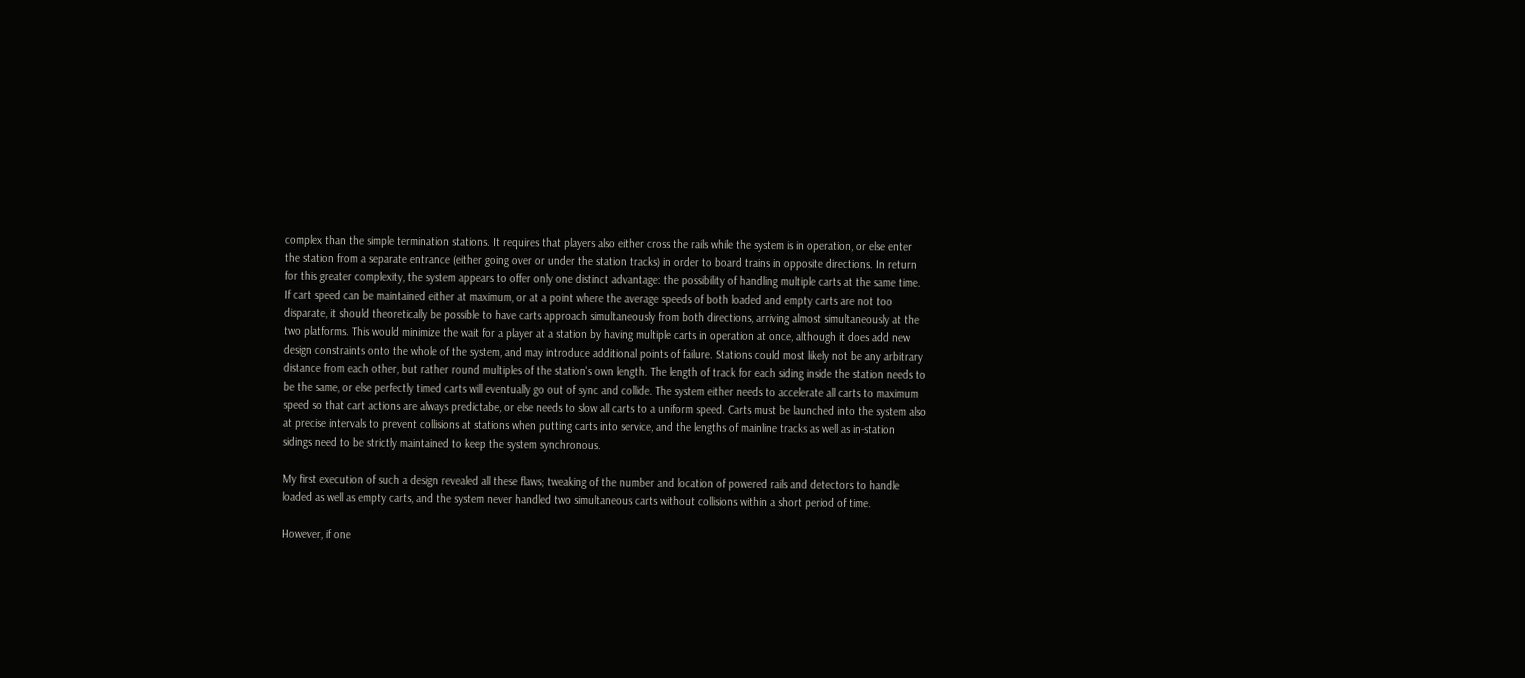complex than the simple termination stations. It requires that players also either cross the rails while the system is in operation, or else enter the station from a separate entrance (either going over or under the station tracks) in order to board trains in opposite directions. In return for this greater complexity, the system appears to offer only one distinct advantage: the possibility of handling multiple carts at the same time. If cart speed can be maintained either at maximum, or at a point where the average speeds of both loaded and empty carts are not too disparate, it should theoretically be possible to have carts approach simultaneously from both directions, arriving almost simultaneously at the two platforms. This would minimize the wait for a player at a station by having multiple carts in operation at once, although it does add new design constraints onto the whole of the system, and may introduce additional points of failure. Stations could most likely not be any arbitrary distance from each other, but rather round multiples of the station's own length. The length of track for each siding inside the station needs to be the same, or else perfectly timed carts will eventually go out of sync and collide. The system either needs to accelerate all carts to maximum speed so that cart actions are always predictabe, or else needs to slow all carts to a uniform speed. Carts must be launched into the system also at precise intervals to prevent collisions at stations when putting carts into service, and the lengths of mainline tracks as well as in-station sidings need to be strictly maintained to keep the system synchronous.

My first execution of such a design revealed all these flaws; tweaking of the number and location of powered rails and detectors to handle loaded as well as empty carts, and the system never handled two simultaneous carts without collisions within a short period of time.

However, if one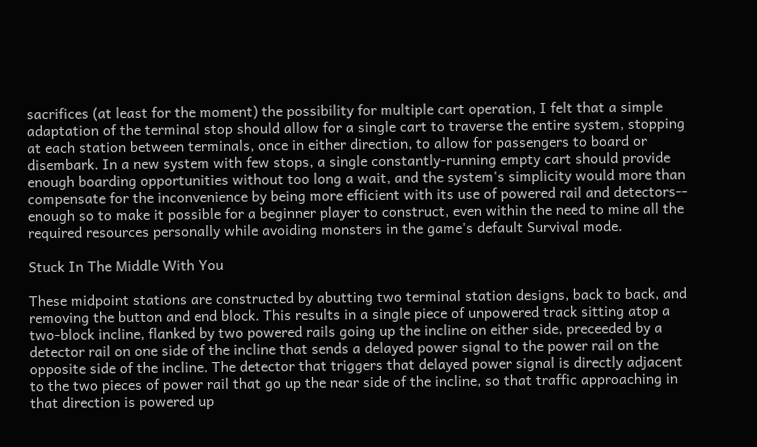sacrifices (at least for the moment) the possibility for multiple cart operation, I felt that a simple adaptation of the terminal stop should allow for a single cart to traverse the entire system, stopping at each station between terminals, once in either direction, to allow for passengers to board or disembark. In a new system with few stops, a single constantly-running empty cart should provide enough boarding opportunities without too long a wait, and the system's simplicity would more than compensate for the inconvenience by being more efficient with its use of powered rail and detectors-- enough so to make it possible for a beginner player to construct, even within the need to mine all the required resources personally while avoiding monsters in the game's default Survival mode.

Stuck In The Middle With You

These midpoint stations are constructed by abutting two terminal station designs, back to back, and removing the button and end block. This results in a single piece of unpowered track sitting atop a two-block incline, flanked by two powered rails going up the incline on either side, preceeded by a detector rail on one side of the incline that sends a delayed power signal to the power rail on the opposite side of the incline. The detector that triggers that delayed power signal is directly adjacent to the two pieces of power rail that go up the near side of the incline, so that traffic approaching in that direction is powered up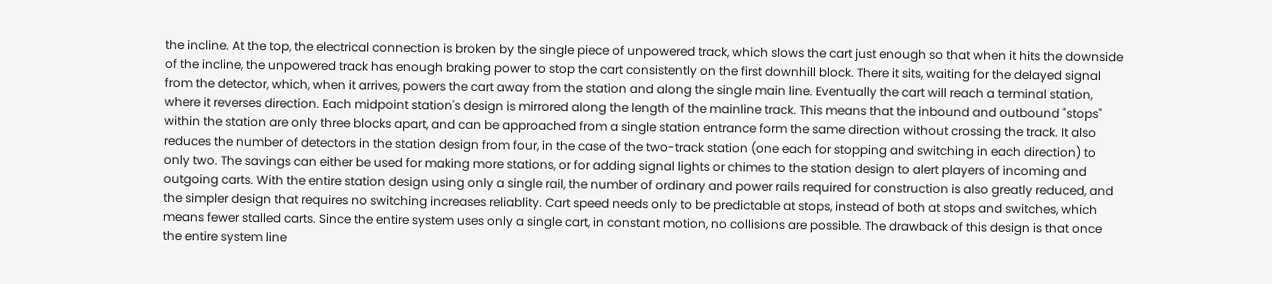the incline. At the top, the electrical connection is broken by the single piece of unpowered track, which slows the cart just enough so that when it hits the downside of the incline, the unpowered track has enough braking power to stop the cart consistently on the first downhill block. There it sits, waiting for the delayed signal from the detector, which, when it arrives, powers the cart away from the station and along the single main line. Eventually the cart will reach a terminal station, where it reverses direction. Each midpoint station's design is mirrored along the length of the mainline track. This means that the inbound and outbound "stops" within the station are only three blocks apart, and can be approached from a single station entrance form the same direction without crossing the track. It also reduces the number of detectors in the station design from four, in the case of the two-track station (one each for stopping and switching in each direction) to only two. The savings can either be used for making more stations, or for adding signal lights or chimes to the station design to alert players of incoming and outgoing carts. With the entire station design using only a single rail, the number of ordinary and power rails required for construction is also greatly reduced, and the simpler design that requires no switching increases reliablity. Cart speed needs only to be predictable at stops, instead of both at stops and switches, which means fewer stalled carts. Since the entire system uses only a single cart, in constant motion, no collisions are possible. The drawback of this design is that once the entire system line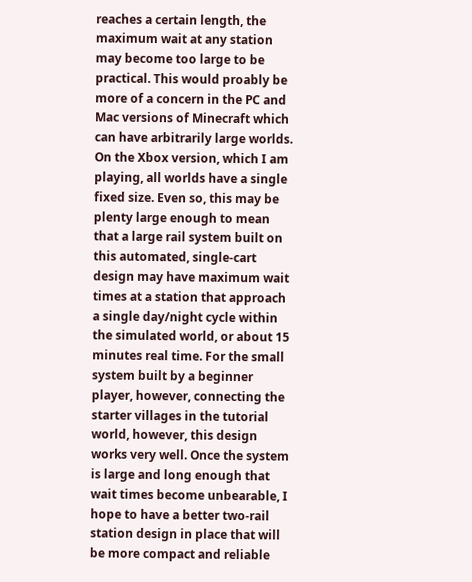reaches a certain length, the maximum wait at any station may become too large to be practical. This would proably be more of a concern in the PC and Mac versions of Minecraft which can have arbitrarily large worlds. On the Xbox version, which I am playing, all worlds have a single fixed size. Even so, this may be plenty large enough to mean that a large rail system built on this automated, single-cart design may have maximum wait times at a station that approach a single day/night cycle within the simulated world, or about 15 minutes real time. For the small system built by a beginner player, however, connecting the starter villages in the tutorial world, however, this design works very well. Once the system is large and long enough that wait times become unbearable, I hope to have a better two-rail station design in place that will be more compact and reliable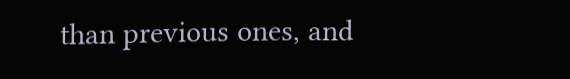than previous ones, and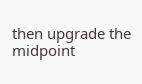then upgrade the midpoint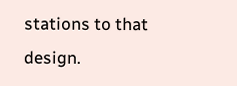stations to that design.